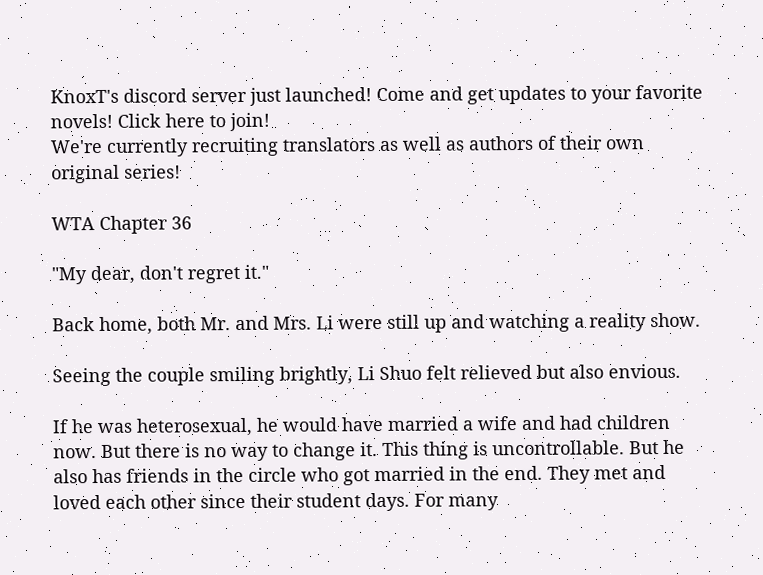KnoxT's discord server just launched! Come and get updates to your favorite novels! Click here to join!
We're currently recruiting translators as well as authors of their own original series!

WTA Chapter 36

"My dear, don't regret it."

Back home, both Mr. and Mrs. Li were still up and watching a reality show.

Seeing the couple smiling brightly, Li Shuo felt relieved but also envious.

If he was heterosexual, he would have married a wife and had children now. But there is no way to change it. This thing is uncontrollable. But he also has friends in the circle who got married in the end. They met and loved each other since their student days. For many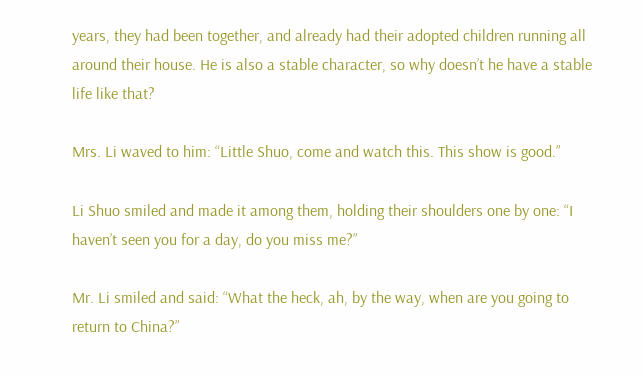years, they had been together, and already had their adopted children running all around their house. He is also a stable character, so why doesn’t he have a stable life like that?

Mrs. Li waved to him: “Little Shuo, come and watch this. This show is good.”

Li Shuo smiled and made it among them, holding their shoulders one by one: “I haven’t seen you for a day, do you miss me?”

Mr. Li smiled and said: “What the heck, ah, by the way, when are you going to return to China?”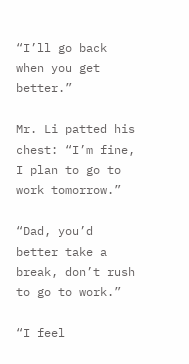“I’ll go back when you get better.”

Mr. Li patted his chest: “I’m fine, I plan to go to work tomorrow.”

“Dad, you’d better take a break, don’t rush to go to work.”

“I feel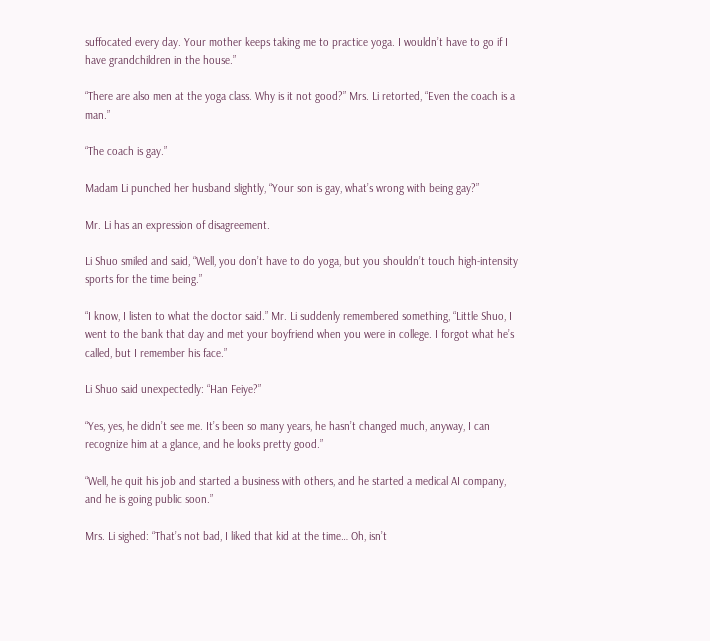suffocated every day. Your mother keeps taking me to practice yoga. I wouldn’t have to go if I have grandchildren in the house.”

“There are also men at the yoga class. Why is it not good?” Mrs. Li retorted, “Even the coach is a man.”

“The coach is gay.”

Madam Li punched her husband slightly, “Your son is gay, what’s wrong with being gay?”

Mr. Li has an expression of disagreement.

Li Shuo smiled and said, “Well, you don’t have to do yoga, but you shouldn’t touch high-intensity sports for the time being.”

“I know, I listen to what the doctor said.” Mr. Li suddenly remembered something, “Little Shuo, I went to the bank that day and met your boyfriend when you were in college. I forgot what he’s called, but I remember his face.”

Li Shuo said unexpectedly: “Han Feiye?”

“Yes, yes, he didn’t see me. It’s been so many years, he hasn’t changed much, anyway, I can recognize him at a glance, and he looks pretty good.”

“Well, he quit his job and started a business with others, and he started a medical AI company, and he is going public soon.”

Mrs. Li sighed: “That’s not bad, I liked that kid at the time… Oh, isn’t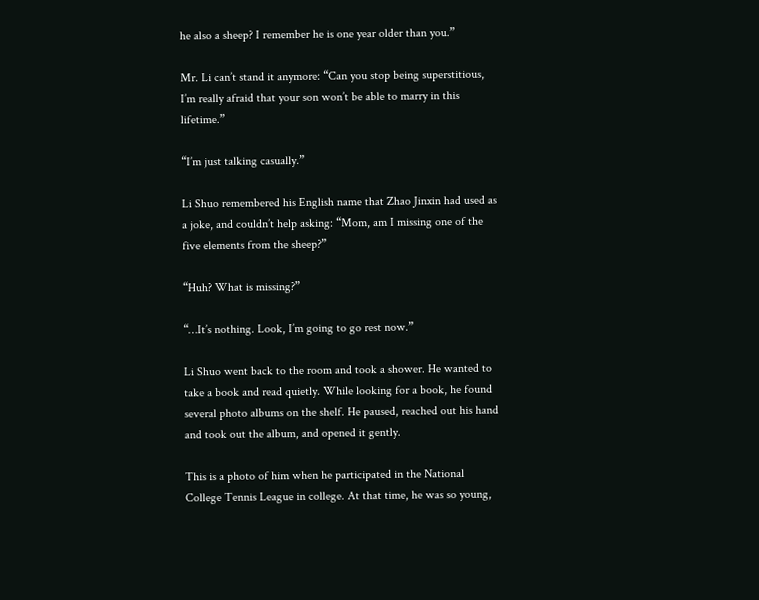he also a sheep? I remember he is one year older than you.”

Mr. Li can’t stand it anymore: “Can you stop being superstitious, I’m really afraid that your son won’t be able to marry in this lifetime.”

“I’m just talking casually.”

Li Shuo remembered his English name that Zhao Jinxin had used as a joke, and couldn’t help asking: “Mom, am I missing one of the five elements from the sheep?”

“Huh? What is missing?”

“…It’s nothing. Look, I’m going to go rest now.”

Li Shuo went back to the room and took a shower. He wanted to take a book and read quietly. While looking for a book, he found several photo albums on the shelf. He paused, reached out his hand and took out the album, and opened it gently.

This is a photo of him when he participated in the National College Tennis League in college. At that time, he was so young,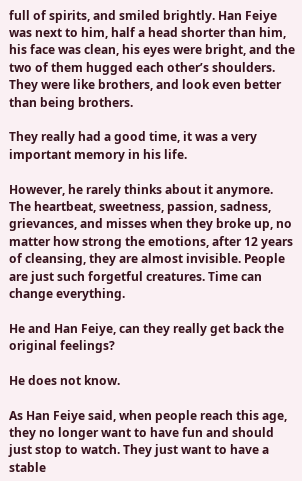full of spirits, and smiled brightly. Han Feiye was next to him, half a head shorter than him, his face was clean, his eyes were bright, and the two of them hugged each other’s shoulders. They were like brothers, and look even better than being brothers.

They really had a good time, it was a very important memory in his life.

However, he rarely thinks about it anymore. The heartbeat, sweetness, passion, sadness, grievances, and misses when they broke up, no matter how strong the emotions, after 12 years of cleansing, they are almost invisible. People are just such forgetful creatures. Time can change everything.

He and Han Feiye, can they really get back the original feelings?

He does not know.

As Han Feiye said, when people reach this age, they no longer want to have fun and should just stop to watch. They just want to have a stable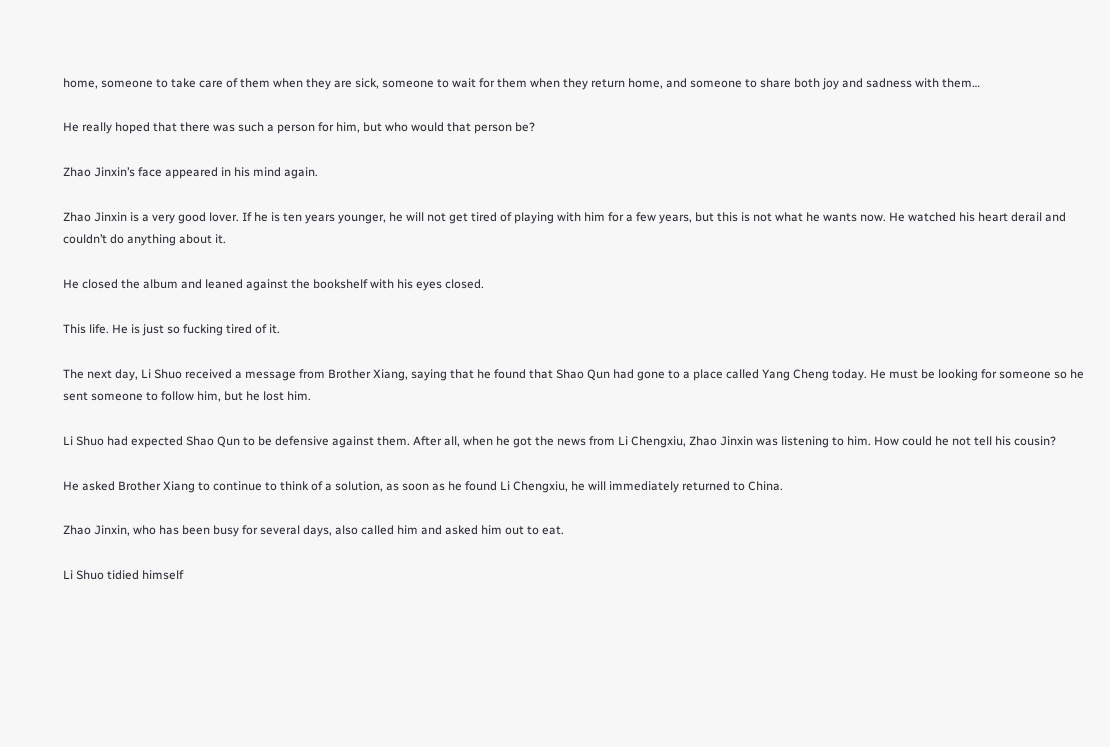home, someone to take care of them when they are sick, someone to wait for them when they return home, and someone to share both joy and sadness with them…

He really hoped that there was such a person for him, but who would that person be?

Zhao Jinxin’s face appeared in his mind again.

Zhao Jinxin is a very good lover. If he is ten years younger, he will not get tired of playing with him for a few years, but this is not what he wants now. He watched his heart derail and couldn’t do anything about it.

He closed the album and leaned against the bookshelf with his eyes closed.

This life. He is just so fucking tired of it.

The next day, Li Shuo received a message from Brother Xiang, saying that he found that Shao Qun had gone to a place called Yang Cheng today. He must be looking for someone so he sent someone to follow him, but he lost him.

Li Shuo had expected Shao Qun to be defensive against them. After all, when he got the news from Li Chengxiu, Zhao Jinxin was listening to him. How could he not tell his cousin?

He asked Brother Xiang to continue to think of a solution, as soon as he found Li Chengxiu, he will immediately returned to China.

Zhao Jinxin, who has been busy for several days, also called him and asked him out to eat.

Li Shuo tidied himself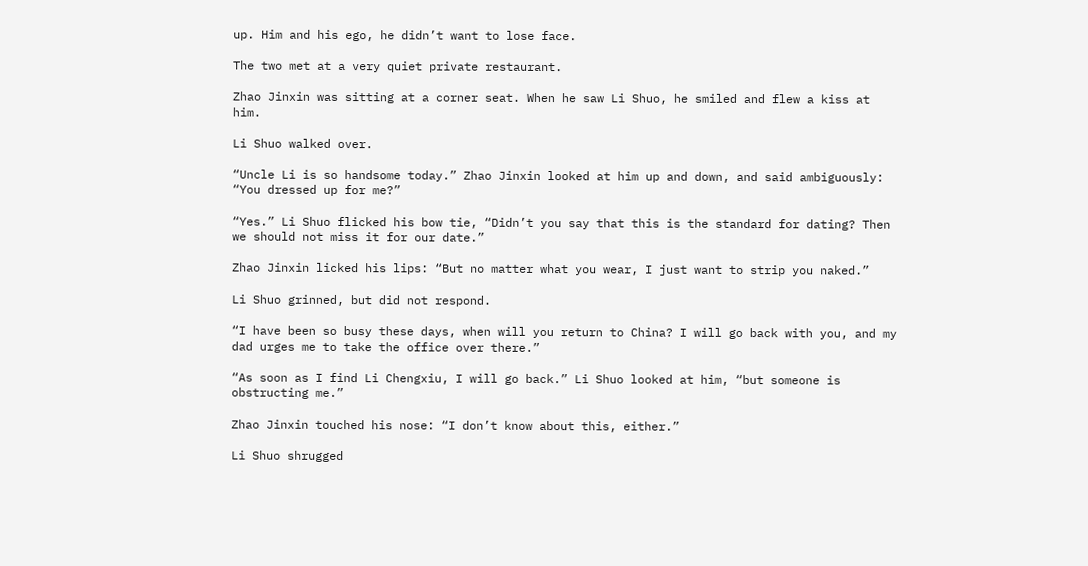up. Him and his ego, he didn’t want to lose face.

The two met at a very quiet private restaurant.

Zhao Jinxin was sitting at a corner seat. When he saw Li Shuo, he smiled and flew a kiss at him.

Li Shuo walked over.

“Uncle Li is so handsome today.” Zhao Jinxin looked at him up and down, and said ambiguously: “You dressed up for me?”

“Yes.” Li Shuo flicked his bow tie, “Didn’t you say that this is the standard for dating? Then we should not miss it for our date.”

Zhao Jinxin licked his lips: “But no matter what you wear, I just want to strip you naked.”

Li Shuo grinned, but did not respond.

“I have been so busy these days, when will you return to China? I will go back with you, and my dad urges me to take the office over there.”

“As soon as I find Li Chengxiu, I will go back.” Li Shuo looked at him, “but someone is obstructing me.”

Zhao Jinxin touched his nose: “I don’t know about this, either.”

Li Shuo shrugged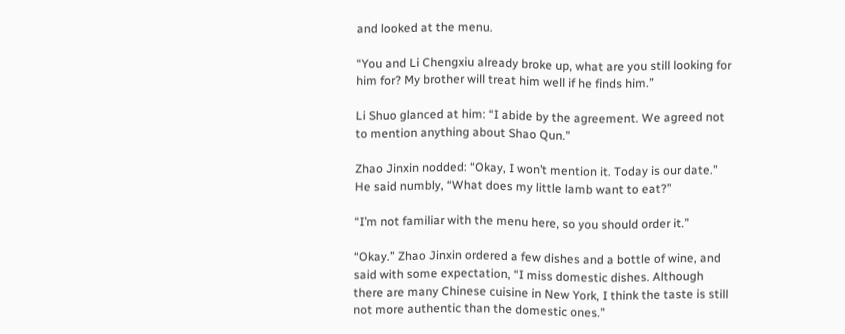and looked at the menu.

“You and Li Chengxiu already broke up, what are you still looking for him for? My brother will treat him well if he finds him.”

Li Shuo glanced at him: “I abide by the agreement. We agreed not to mention anything about Shao Qun.”

Zhao Jinxin nodded: “Okay, I won’t mention it. Today is our date.” He said numbly, “What does my little lamb want to eat?”

“I’m not familiar with the menu here, so you should order it.”

“Okay.” Zhao Jinxin ordered a few dishes and a bottle of wine, and said with some expectation, “I miss domestic dishes. Although there are many Chinese cuisine in New York, I think the taste is still not more authentic than the domestic ones.”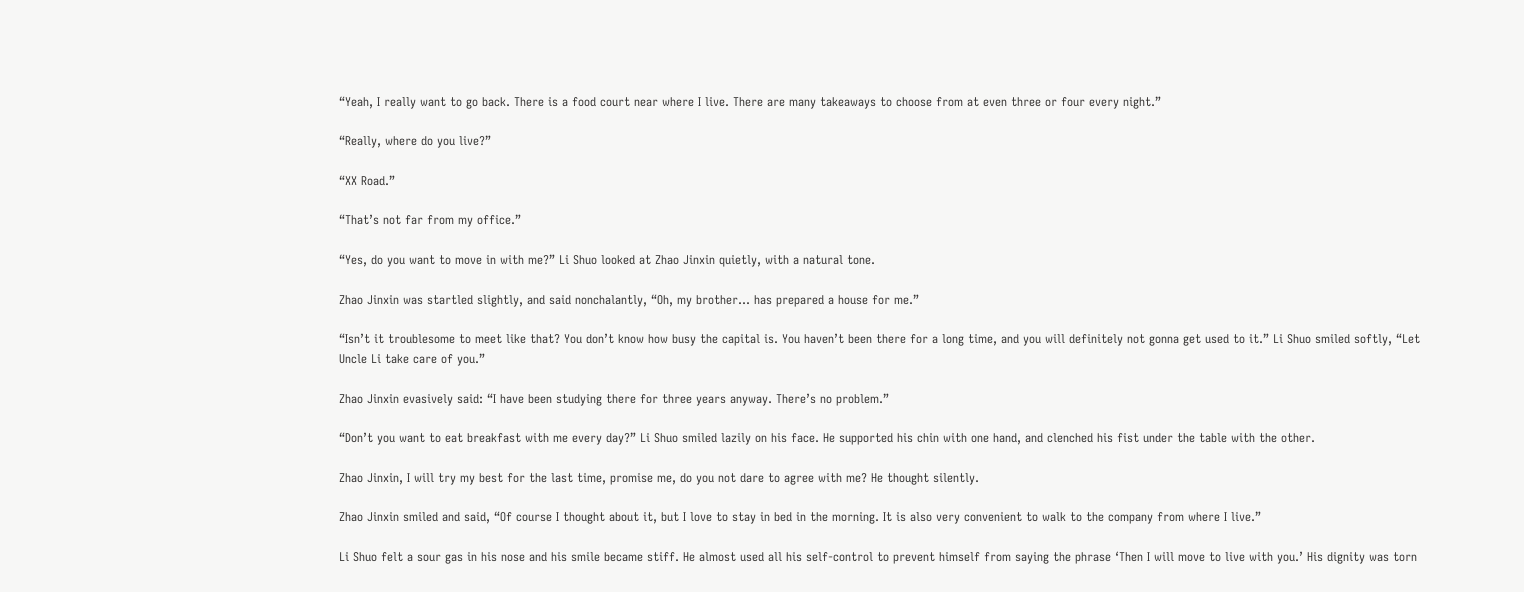“Yeah, I really want to go back. There is a food court near where I live. There are many takeaways to choose from at even three or four every night.”

“Really, where do you live?”

“XX Road.”

“That’s not far from my office.”

“Yes, do you want to move in with me?” Li Shuo looked at Zhao Jinxin quietly, with a natural tone.

Zhao Jinxin was startled slightly, and said nonchalantly, “Oh, my brother… has prepared a house for me.”

“Isn’t it troublesome to meet like that? You don’t know how busy the capital is. You haven’t been there for a long time, and you will definitely not gonna get used to it.” Li Shuo smiled softly, “Let Uncle Li take care of you.”

Zhao Jinxin evasively said: “I have been studying there for three years anyway. There’s no problem.”

“Don’t you want to eat breakfast with me every day?” Li Shuo smiled lazily on his face. He supported his chin with one hand, and clenched his fist under the table with the other.

Zhao Jinxin, I will try my best for the last time, promise me, do you not dare to agree with me? He thought silently.

Zhao Jinxin smiled and said, “Of course I thought about it, but I love to stay in bed in the morning. It is also very convenient to walk to the company from where I live.”

Li Shuo felt a sour gas in his nose and his smile became stiff. He almost used all his self-control to prevent himself from saying the phrase ‘Then I will move to live with you.’ His dignity was torn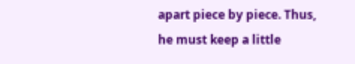apart piece by piece. Thus, he must keep a little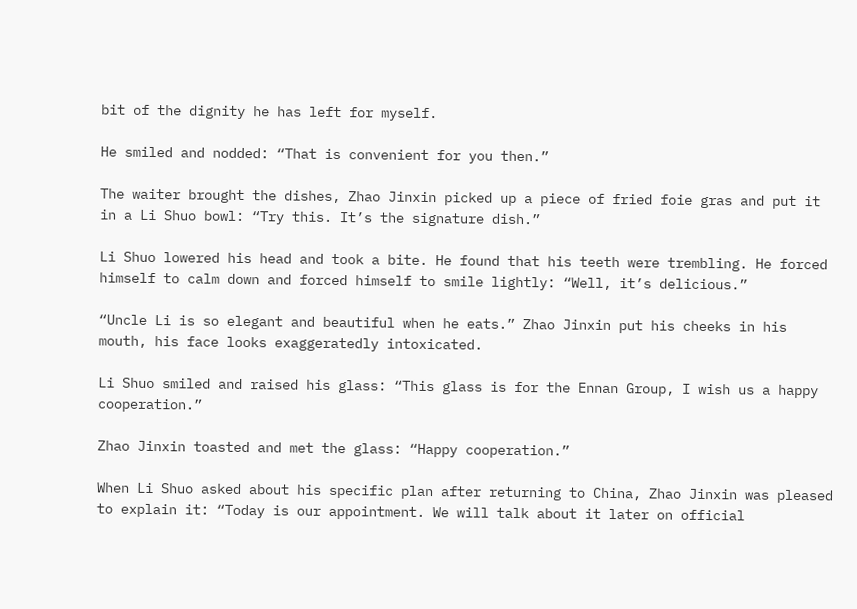bit of the dignity he has left for myself.

He smiled and nodded: “That is convenient for you then.”

The waiter brought the dishes, Zhao Jinxin picked up a piece of fried foie gras and put it in a Li Shuo bowl: “Try this. It’s the signature dish.”

Li Shuo lowered his head and took a bite. He found that his teeth were trembling. He forced himself to calm down and forced himself to smile lightly: “Well, it’s delicious.”

“Uncle Li is so elegant and beautiful when he eats.” Zhao Jinxin put his cheeks in his mouth, his face looks exaggeratedly intoxicated.

Li Shuo smiled and raised his glass: “This glass is for the Ennan Group, I wish us a happy cooperation.”

Zhao Jinxin toasted and met the glass: “Happy cooperation.”

When Li Shuo asked about his specific plan after returning to China, Zhao Jinxin was pleased to explain it: “Today is our appointment. We will talk about it later on official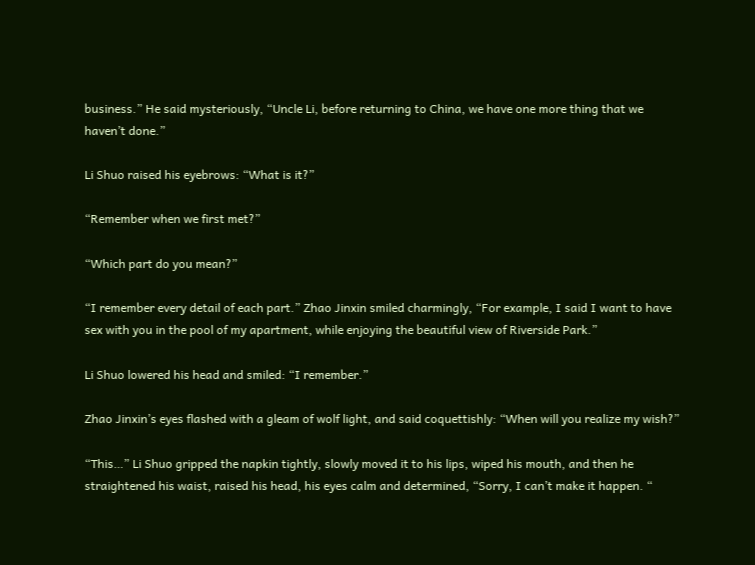business.” He said mysteriously, “Uncle Li, before returning to China, we have one more thing that we haven’t done.”

Li Shuo raised his eyebrows: “What is it?”

“Remember when we first met?”

“Which part do you mean?”

“I remember every detail of each part.” Zhao Jinxin smiled charmingly, “For example, I said I want to have sex with you in the pool of my apartment, while enjoying the beautiful view of Riverside Park.”

Li Shuo lowered his head and smiled: “I remember.”

Zhao Jinxin’s eyes flashed with a gleam of wolf light, and said coquettishly: “When will you realize my wish?”

“This…” Li Shuo gripped the napkin tightly, slowly moved it to his lips, wiped his mouth, and then he straightened his waist, raised his head, his eyes calm and determined, “Sorry, I can’t make it happen. “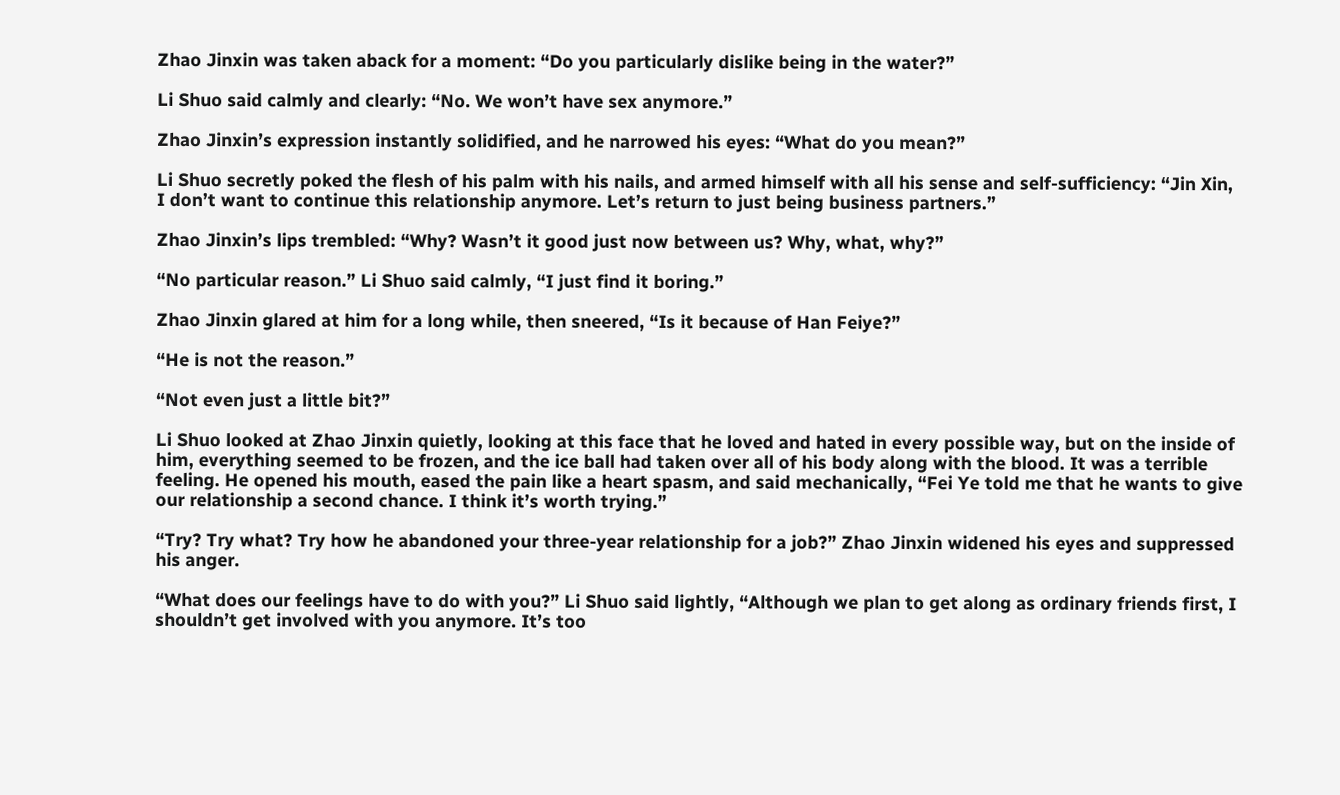Zhao Jinxin was taken aback for a moment: “Do you particularly dislike being in the water?”

Li Shuo said calmly and clearly: “No. We won’t have sex anymore.”

Zhao Jinxin’s expression instantly solidified, and he narrowed his eyes: “What do you mean?”

Li Shuo secretly poked the flesh of his palm with his nails, and armed himself with all his sense and self-sufficiency: “Jin Xin, I don’t want to continue this relationship anymore. Let’s return to just being business partners.”

Zhao Jinxin’s lips trembled: “Why? Wasn’t it good just now between us? Why, what, why?”

“No particular reason.” Li Shuo said calmly, “I just find it boring.”

Zhao Jinxin glared at him for a long while, then sneered, “Is it because of Han Feiye?”

“He is not the reason.”

“Not even just a little bit?”

Li Shuo looked at Zhao Jinxin quietly, looking at this face that he loved and hated in every possible way, but on the inside of him, everything seemed to be frozen, and the ice ball had taken over all of his body along with the blood. It was a terrible feeling. He opened his mouth, eased the pain like a heart spasm, and said mechanically, “Fei Ye told me that he wants to give our relationship a second chance. I think it’s worth trying.”

“Try? Try what? Try how he abandoned your three-year relationship for a job?” Zhao Jinxin widened his eyes and suppressed his anger.

“What does our feelings have to do with you?” Li Shuo said lightly, “Although we plan to get along as ordinary friends first, I shouldn’t get involved with you anymore. It’s too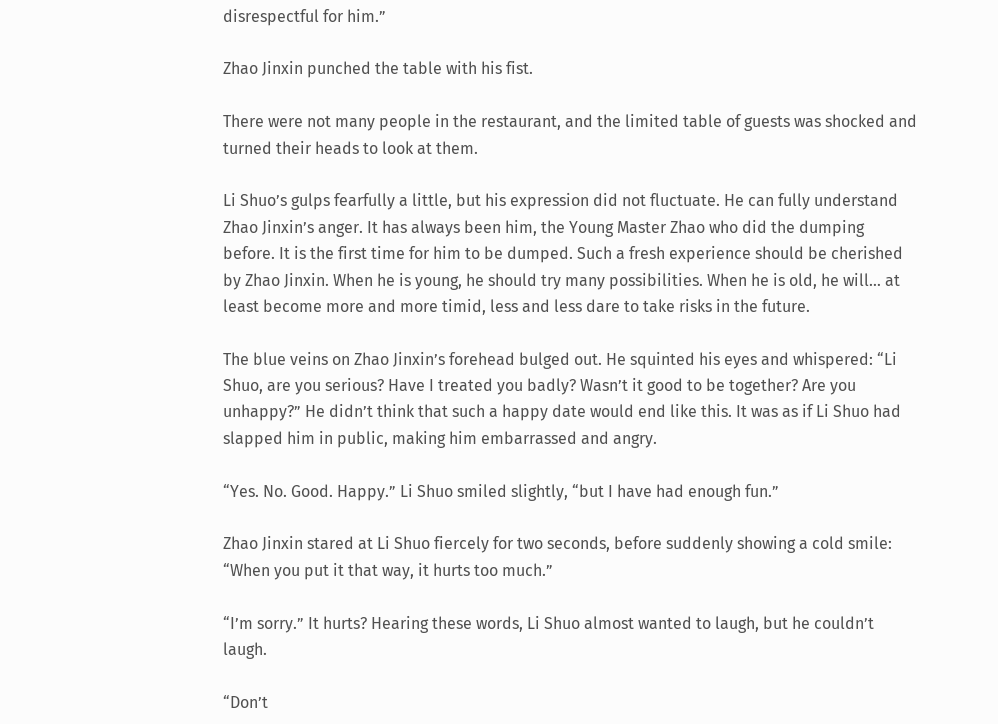disrespectful for him.”

Zhao Jinxin punched the table with his fist.

There were not many people in the restaurant, and the limited table of guests was shocked and turned their heads to look at them.

Li Shuo’s gulps fearfully a little, but his expression did not fluctuate. He can fully understand Zhao Jinxin’s anger. It has always been him, the Young Master Zhao who did the dumping before. It is the first time for him to be dumped. Such a fresh experience should be cherished by Zhao Jinxin. When he is young, he should try many possibilities. When he is old, he will… at least become more and more timid, less and less dare to take risks in the future.

The blue veins on Zhao Jinxin’s forehead bulged out. He squinted his eyes and whispered: “Li Shuo, are you serious? Have I treated you badly? Wasn’t it good to be together? Are you unhappy?” He didn’t think that such a happy date would end like this. It was as if Li Shuo had slapped him in public, making him embarrassed and angry.

“Yes. No. Good. Happy.” Li Shuo smiled slightly, “but I have had enough fun.”

Zhao Jinxin stared at Li Shuo fiercely for two seconds, before suddenly showing a cold smile: “When you put it that way, it hurts too much.”

“I’m sorry.” It hurts? Hearing these words, Li Shuo almost wanted to laugh, but he couldn’t laugh.

“Don’t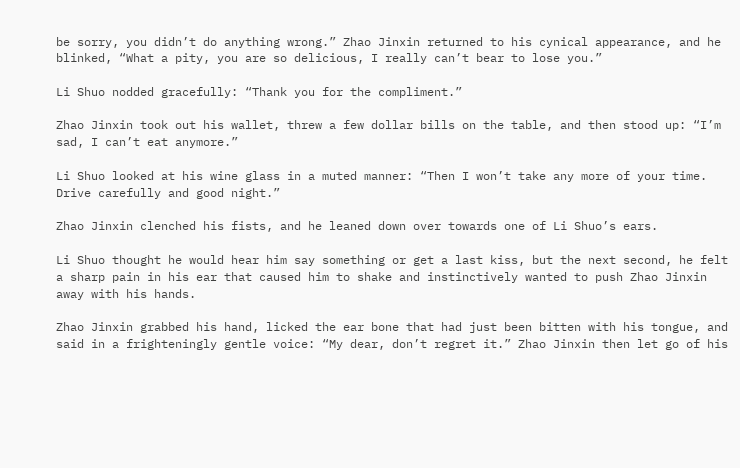be sorry, you didn’t do anything wrong.” Zhao Jinxin returned to his cynical appearance, and he blinked, “What a pity, you are so delicious, I really can’t bear to lose you.”

Li Shuo nodded gracefully: “Thank you for the compliment.”

Zhao Jinxin took out his wallet, threw a few dollar bills on the table, and then stood up: “I’m sad, I can’t eat anymore.”

Li Shuo looked at his wine glass in a muted manner: “Then I won’t take any more of your time. Drive carefully and good night.”

Zhao Jinxin clenched his fists, and he leaned down over towards one of Li Shuo’s ears.

Li Shuo thought he would hear him say something or get a last kiss, but the next second, he felt a sharp pain in his ear that caused him to shake and instinctively wanted to push Zhao Jinxin away with his hands.

Zhao Jinxin grabbed his hand, licked the ear bone that had just been bitten with his tongue, and said in a frighteningly gentle voice: “My dear, don’t regret it.” Zhao Jinxin then let go of his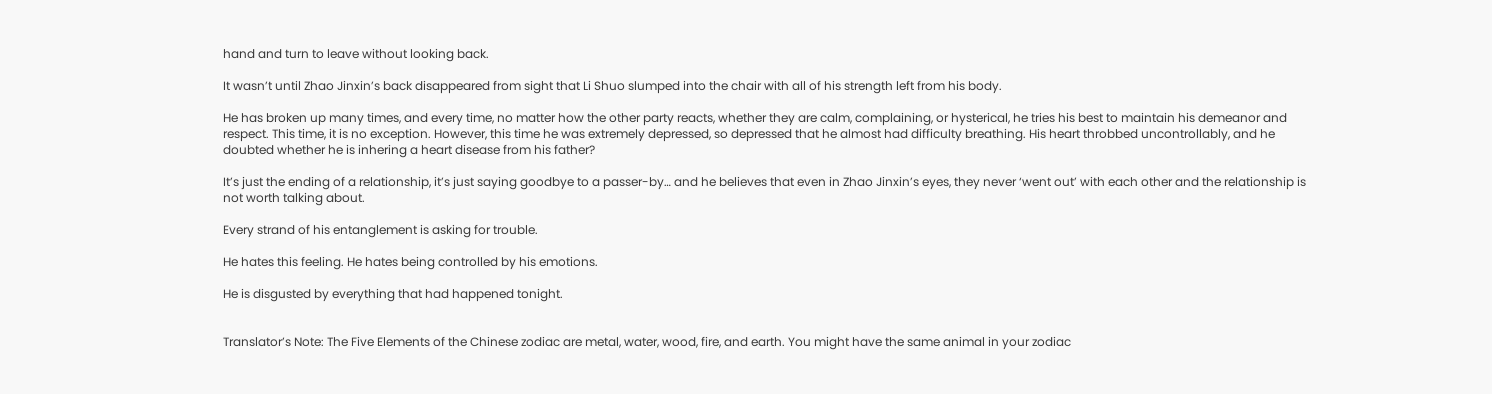hand and turn to leave without looking back.

It wasn’t until Zhao Jinxin’s back disappeared from sight that Li Shuo slumped into the chair with all of his strength left from his body.

He has broken up many times, and every time, no matter how the other party reacts, whether they are calm, complaining, or hysterical, he tries his best to maintain his demeanor and respect. This time, it is no exception. However, this time he was extremely depressed, so depressed that he almost had difficulty breathing. His heart throbbed uncontrollably, and he doubted whether he is inhering a heart disease from his father?

It’s just the ending of a relationship, it’s just saying goodbye to a passer-by… and he believes that even in Zhao Jinxin’s eyes, they never ‘went out’ with each other and the relationship is not worth talking about.

Every strand of his entanglement is asking for trouble.

He hates this feeling. He hates being controlled by his emotions.

He is disgusted by everything that had happened tonight.


Translator’s Note: The Five Elements of the Chinese zodiac are metal, water, wood, fire, and earth. You might have the same animal in your zodiac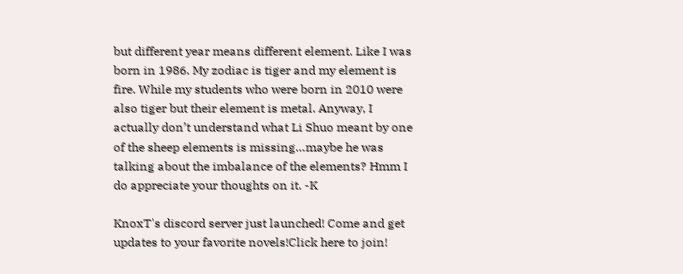but different year means different element. Like I was born in 1986. My zodiac is tiger and my element is fire. While my students who were born in 2010 were also tiger but their element is metal. Anyway, I actually don’t understand what Li Shuo meant by one of the sheep elements is missing…maybe he was talking about the imbalance of the elements? Hmm I do appreciate your thoughts on it. -K

KnoxT's discord server just launched! Come and get updates to your favorite novels!Click here to join!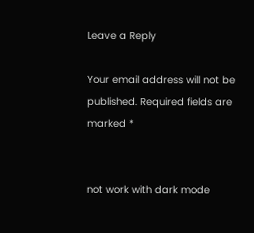Leave a Reply

Your email address will not be published. Required fields are marked *


not work with dark mode